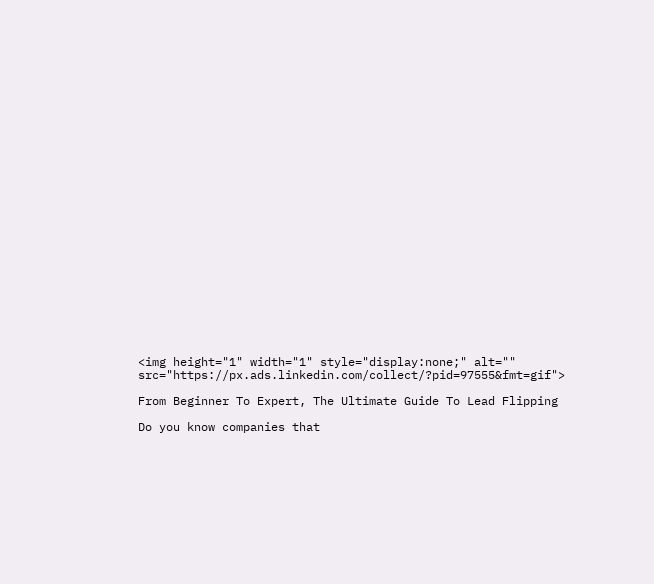<img height="1" width="1" style="display:none;" alt="" src="https://px.ads.linkedin.com/collect/?pid=97555&fmt=gif">

From Beginner To Expert, The Ultimate Guide To Lead Flipping

Do you know companies that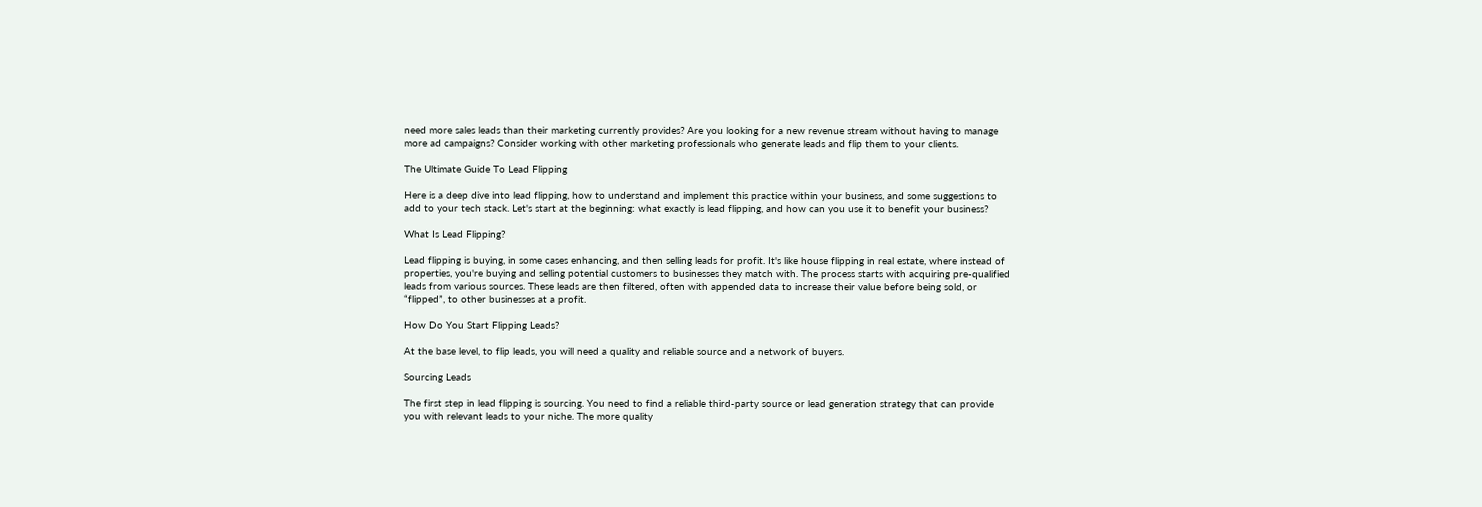need more sales leads than their marketing currently provides? Are you looking for a new revenue stream without having to manage more ad campaigns? Consider working with other marketing professionals who generate leads and flip them to your clients.

The Ultimate Guide To Lead Flipping

Here is a deep dive into lead flipping, how to understand and implement this practice within your business, and some suggestions to add to your tech stack. Let's start at the beginning: what exactly is lead flipping, and how can you use it to benefit your business?

What Is Lead Flipping?

Lead flipping is buying, in some cases enhancing, and then selling leads for profit. It's like house flipping in real estate, where instead of properties, you're buying and selling potential customers to businesses they match with. The process starts with acquiring pre-qualified leads from various sources. These leads are then filtered, often with appended data to increase their value before being sold, or “flipped”, to other businesses at a profit.

How Do You Start Flipping Leads?

At the base level, to flip leads, you will need a quality and reliable source and a network of buyers.

Sourcing Leads

The first step in lead flipping is sourcing. You need to find a reliable third-party source or lead generation strategy that can provide you with relevant leads to your niche. The more quality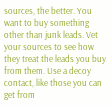sources, the better. You want to buy something other than junk leads. Vet your sources to see how they treat the leads you buy from them. Use a decoy contact, like those you can get from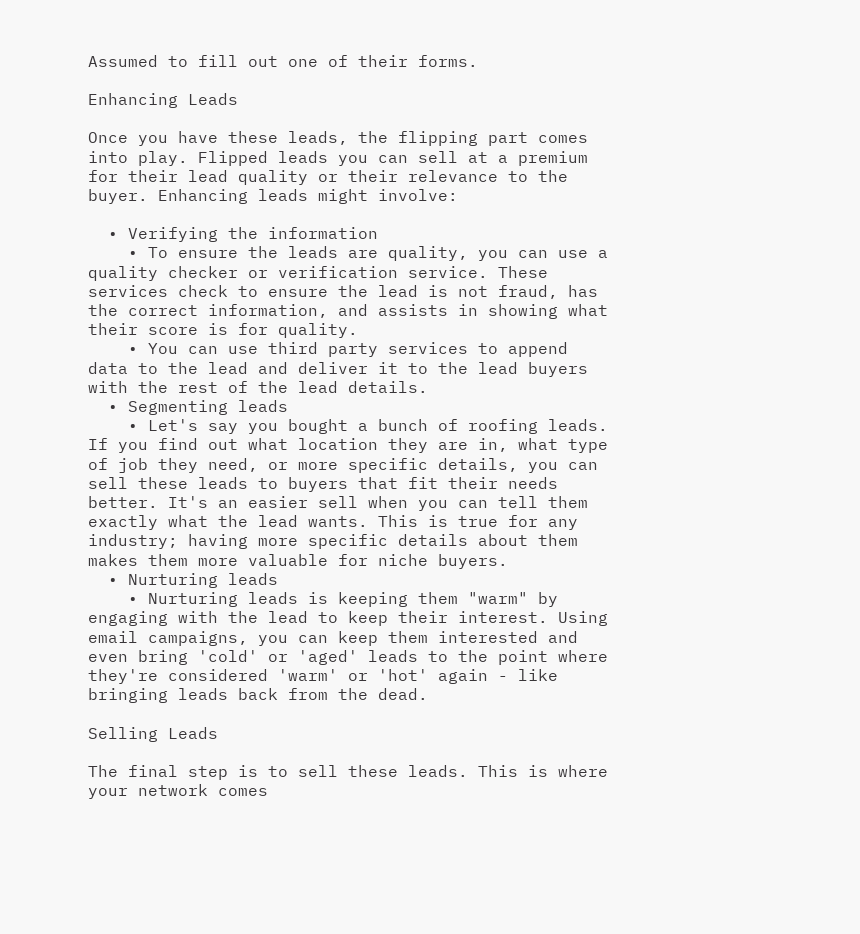Assumed to fill out one of their forms.

Enhancing Leads

Once you have these leads, the flipping part comes into play. Flipped leads you can sell at a premium for their lead quality or their relevance to the buyer. Enhancing leads might involve:

  • Verifying the information
    • To ensure the leads are quality, you can use a quality checker or verification service. These services check to ensure the lead is not fraud, has the correct information, and assists in showing what their score is for quality.
    • You can use third party services to append data to the lead and deliver it to the lead buyers with the rest of the lead details.
  • Segmenting leads
    • Let's say you bought a bunch of roofing leads. If you find out what location they are in, what type of job they need, or more specific details, you can sell these leads to buyers that fit their needs better. It's an easier sell when you can tell them exactly what the lead wants. This is true for any industry; having more specific details about them makes them more valuable for niche buyers.
  • Nurturing leads
    • Nurturing leads is keeping them "warm" by engaging with the lead to keep their interest. Using email campaigns, you can keep them interested and even bring 'cold' or 'aged' leads to the point where they're considered 'warm' or 'hot' again - like bringing leads back from the dead.

Selling Leads

The final step is to sell these leads. This is where your network comes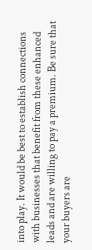into play. It would be best to establish connections with businesses that benefit from these enhanced leads and are willing to pay a premium. Be sure that your buyers are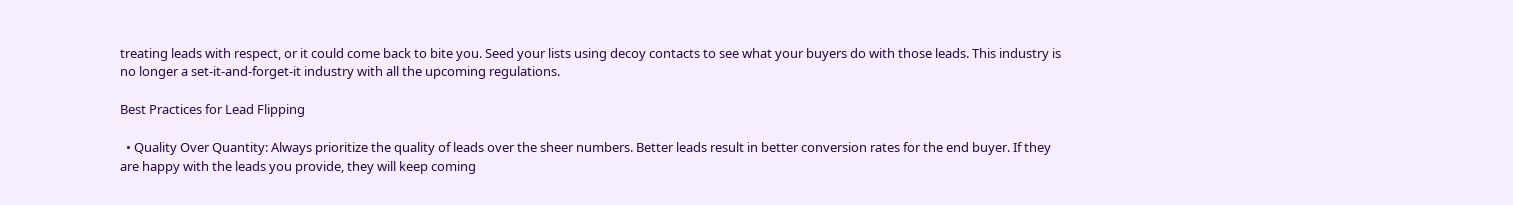treating leads with respect, or it could come back to bite you. Seed your lists using decoy contacts to see what your buyers do with those leads. This industry is no longer a set-it-and-forget-it industry with all the upcoming regulations.

Best Practices for Lead Flipping

  • Quality Over Quantity: Always prioritize the quality of leads over the sheer numbers. Better leads result in better conversion rates for the end buyer. If they are happy with the leads you provide, they will keep coming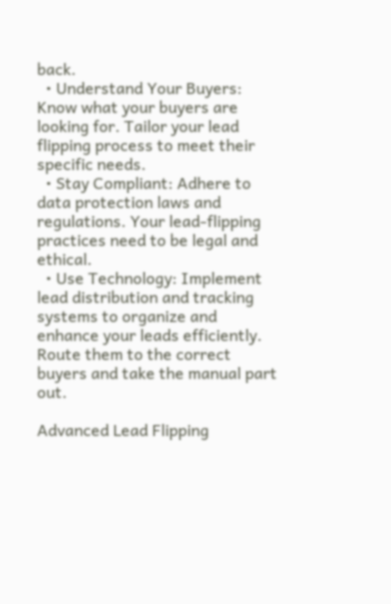back.
  • Understand Your Buyers: Know what your buyers are looking for. Tailor your lead flipping process to meet their specific needs.
  • Stay Compliant: Adhere to data protection laws and regulations. Your lead-flipping practices need to be legal and ethical.
  • Use Technology: Implement lead distribution and tracking systems to organize and enhance your leads efficiently. Route them to the correct buyers and take the manual part out.

Advanced Lead Flipping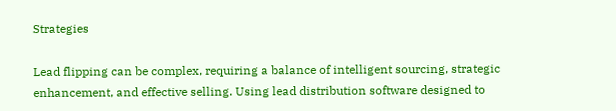Strategies

Lead flipping can be complex, requiring a balance of intelligent sourcing, strategic enhancement, and effective selling. Using lead distribution software designed to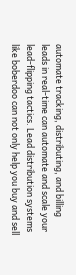automate tracking, distributing, and billing leads in real-time can automate and scale your lead-flipping tactics. Lead distribution systems like boberdoo can not only help you buy and sell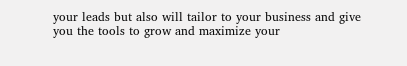your leads but also will tailor to your business and give you the tools to grow and maximize your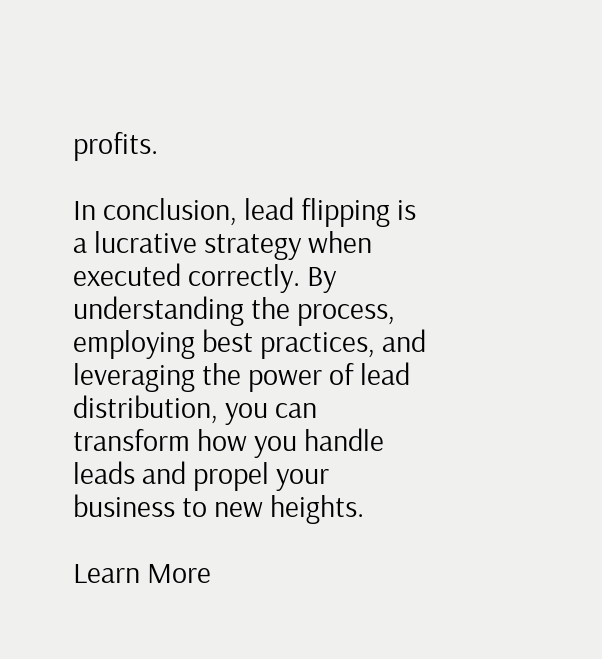profits.

In conclusion, lead flipping is a lucrative strategy when executed correctly. By understanding the process, employing best practices, and leveraging the power of lead distribution, you can transform how you handle leads and propel your business to new heights.

Learn More